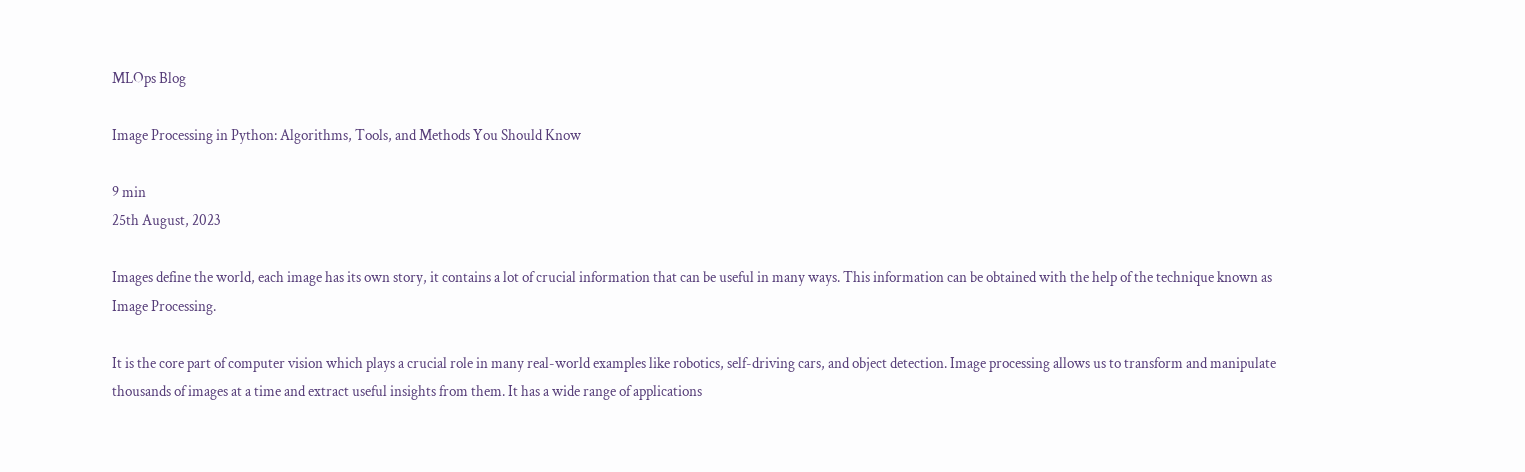MLOps Blog

Image Processing in Python: Algorithms, Tools, and Methods You Should Know

9 min
25th August, 2023

Images define the world, each image has its own story, it contains a lot of crucial information that can be useful in many ways. This information can be obtained with the help of the technique known as Image Processing.

It is the core part of computer vision which plays a crucial role in many real-world examples like robotics, self-driving cars, and object detection. Image processing allows us to transform and manipulate thousands of images at a time and extract useful insights from them. It has a wide range of applications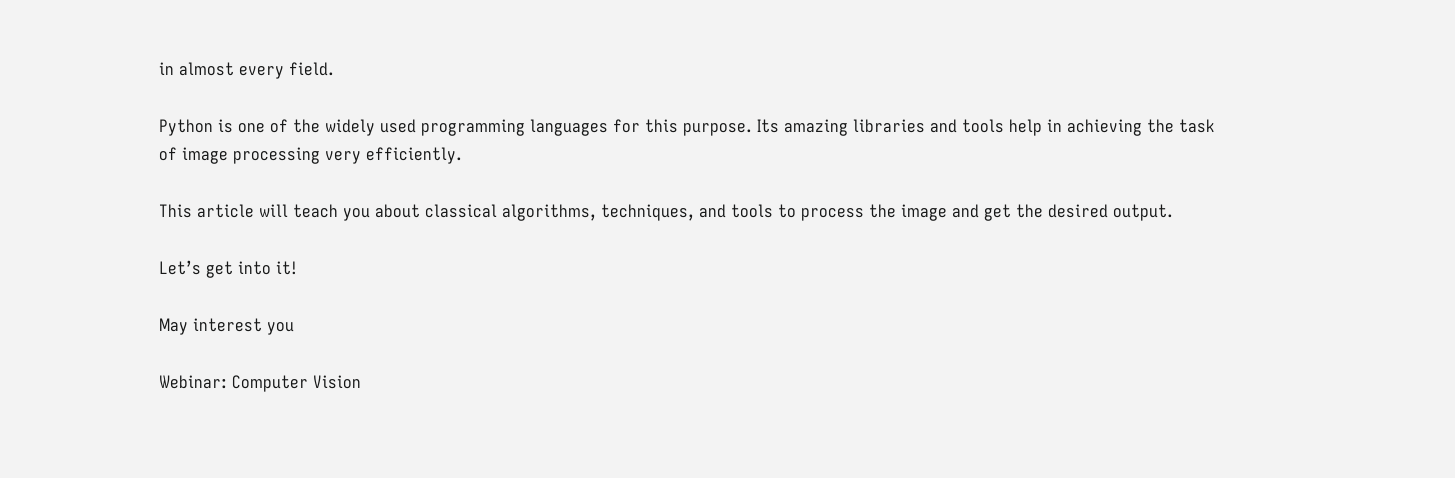in almost every field.

Python is one of the widely used programming languages for this purpose. Its amazing libraries and tools help in achieving the task of image processing very efficiently.

This article will teach you about classical algorithms, techniques, and tools to process the image and get the desired output.

Let’s get into it!

May interest you

Webinar: Computer Vision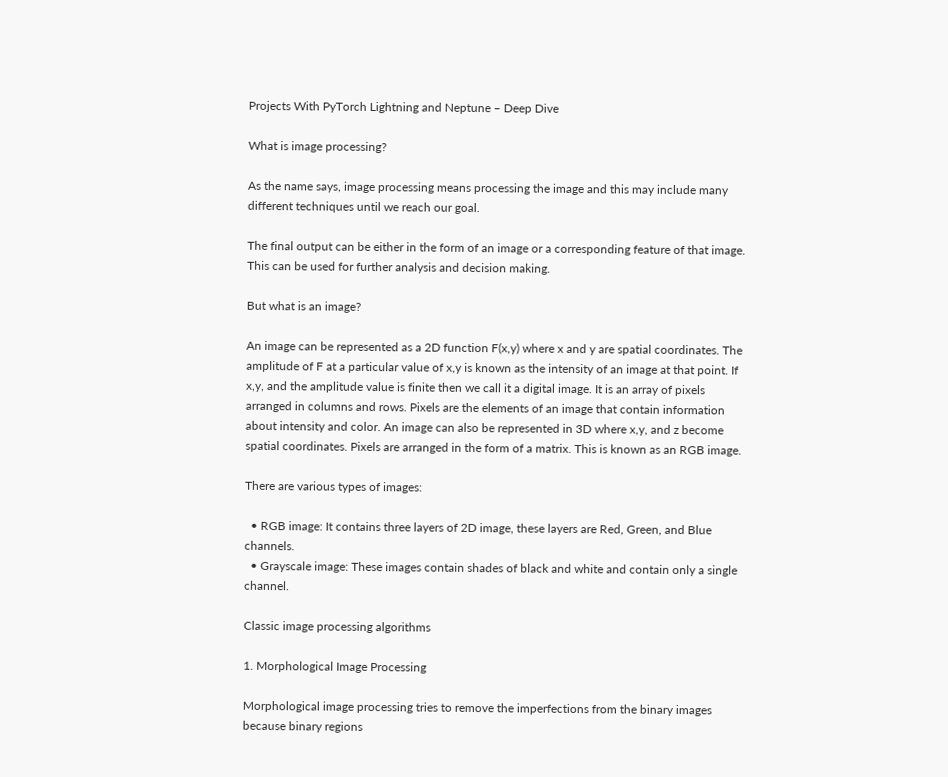Projects With PyTorch Lightning and Neptune – Deep Dive

What is image processing?

As the name says, image processing means processing the image and this may include many different techniques until we reach our goal.

The final output can be either in the form of an image or a corresponding feature of that image. This can be used for further analysis and decision making.

But what is an image?

An image can be represented as a 2D function F(x,y) where x and y are spatial coordinates. The amplitude of F at a particular value of x,y is known as the intensity of an image at that point. If x,y, and the amplitude value is finite then we call it a digital image. It is an array of pixels arranged in columns and rows. Pixels are the elements of an image that contain information about intensity and color. An image can also be represented in 3D where x,y, and z become spatial coordinates. Pixels are arranged in the form of a matrix. This is known as an RGB image.

There are various types of images:

  • RGB image: It contains three layers of 2D image, these layers are Red, Green, and Blue channels.
  • Grayscale image: These images contain shades of black and white and contain only a single channel.

Classic image processing algorithms

1. Morphological Image Processing

Morphological image processing tries to remove the imperfections from the binary images because binary regions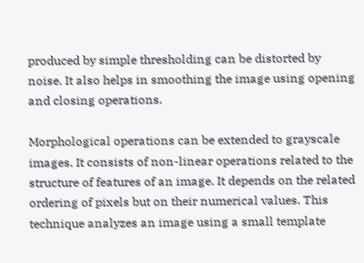produced by simple thresholding can be distorted by noise. It also helps in smoothing the image using opening and closing operations.

Morphological operations can be extended to grayscale images. It consists of non-linear operations related to the structure of features of an image. It depends on the related ordering of pixels but on their numerical values. This technique analyzes an image using a small template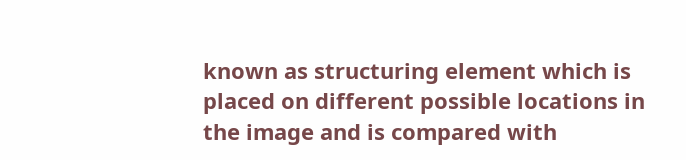known as structuring element which is placed on different possible locations in the image and is compared with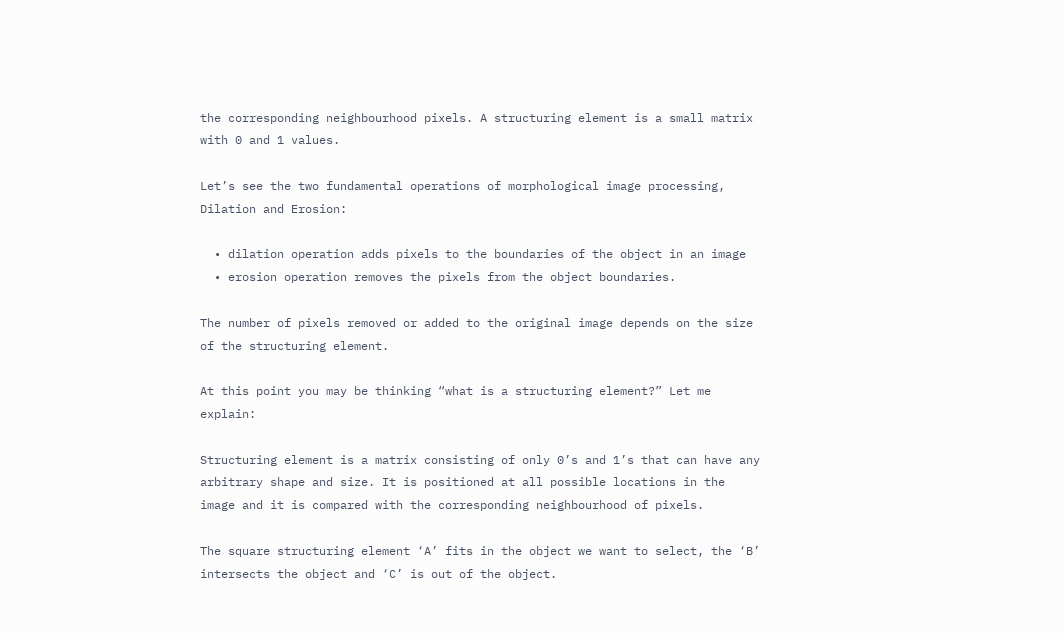the corresponding neighbourhood pixels. A structuring element is a small matrix with 0 and 1 values.

Let’s see the two fundamental operations of morphological image processing, Dilation and Erosion:

  • dilation operation adds pixels to the boundaries of the object in an image
  • erosion operation removes the pixels from the object boundaries.

The number of pixels removed or added to the original image depends on the size of the structuring element.

At this point you may be thinking “what is a structuring element?” Let me explain:

Structuring element is a matrix consisting of only 0’s and 1’s that can have any arbitrary shape and size. It is positioned at all possible locations in the image and it is compared with the corresponding neighbourhood of pixels.

The square structuring element ‘A’ fits in the object we want to select, the ‘B’ intersects the object and ‘C’ is out of the object.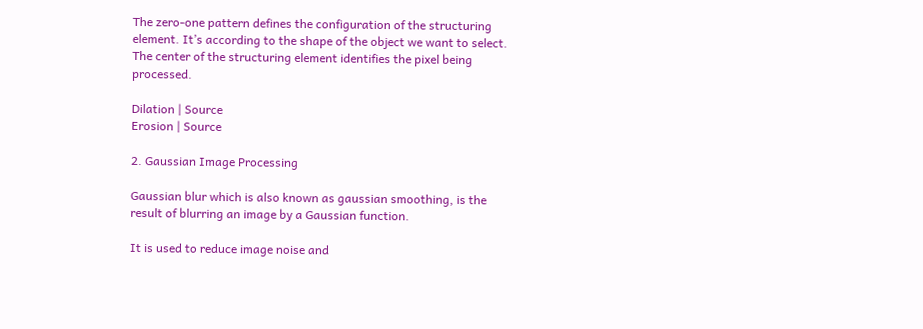The zero-one pattern defines the configuration of the structuring element. It’s according to the shape of the object we want to select. The center of the structuring element identifies the pixel being processed.

Dilation | Source
Erosion | Source

2. Gaussian Image Processing

Gaussian blur which is also known as gaussian smoothing, is the result of blurring an image by a Gaussian function.

It is used to reduce image noise and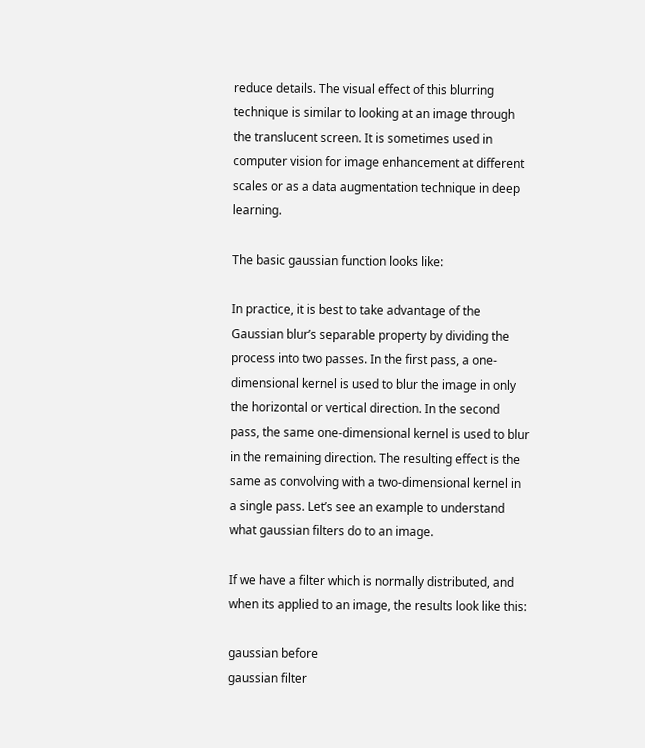reduce details. The visual effect of this blurring technique is similar to looking at an image through the translucent screen. It is sometimes used in computer vision for image enhancement at different scales or as a data augmentation technique in deep learning.

The basic gaussian function looks like:

In practice, it is best to take advantage of the Gaussian blur’s separable property by dividing the process into two passes. In the first pass, a one-dimensional kernel is used to blur the image in only the horizontal or vertical direction. In the second pass, the same one-dimensional kernel is used to blur in the remaining direction. The resulting effect is the same as convolving with a two-dimensional kernel in a single pass. Let’s see an example to understand what gaussian filters do to an image.

If we have a filter which is normally distributed, and when its applied to an image, the results look like this:

gaussian before
gaussian filter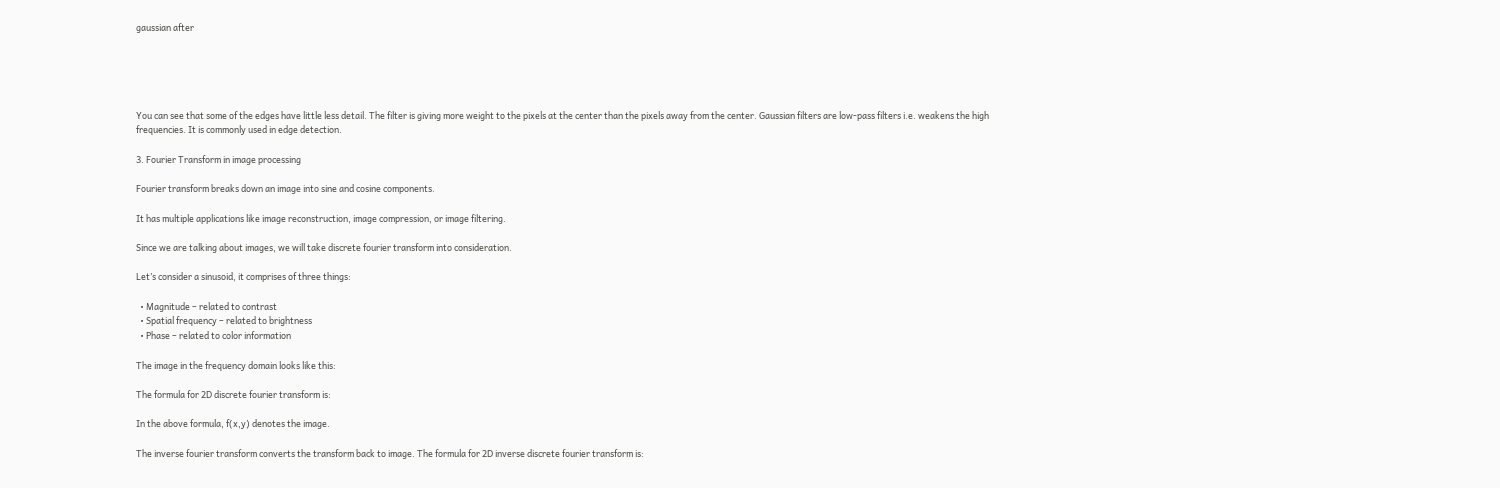gaussian after





You can see that some of the edges have little less detail. The filter is giving more weight to the pixels at the center than the pixels away from the center. Gaussian filters are low-pass filters i.e. weakens the high frequencies. It is commonly used in edge detection.

3. Fourier Transform in image processing

Fourier transform breaks down an image into sine and cosine components.

It has multiple applications like image reconstruction, image compression, or image filtering.

Since we are talking about images, we will take discrete fourier transform into consideration.

Let’s consider a sinusoid, it comprises of three things:

  • Magnitude – related to contrast
  • Spatial frequency – related to brightness
  • Phase – related to color information

The image in the frequency domain looks like this:

The formula for 2D discrete fourier transform is:

In the above formula, f(x,y) denotes the image.

The inverse fourier transform converts the transform back to image. The formula for 2D inverse discrete fourier transform is: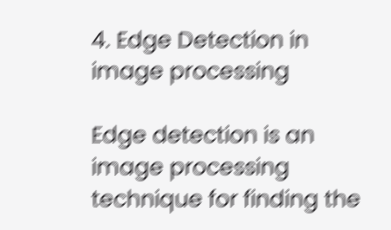4. Edge Detection in image processing

Edge detection is an image processing technique for finding the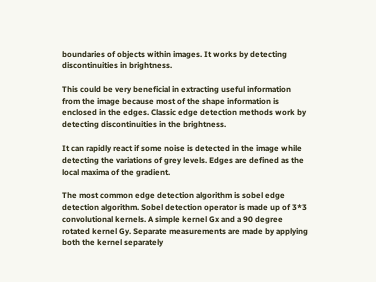boundaries of objects within images. It works by detecting discontinuities in brightness.

This could be very beneficial in extracting useful information from the image because most of the shape information is enclosed in the edges. Classic edge detection methods work by detecting discontinuities in the brightness.

It can rapidly react if some noise is detected in the image while detecting the variations of grey levels. Edges are defined as the local maxima of the gradient.

The most common edge detection algorithm is sobel edge detection algorithm. Sobel detection operator is made up of 3*3 convolutional kernels. A simple kernel Gx and a 90 degree rotated kernel Gy. Separate measurements are made by applying both the kernel separately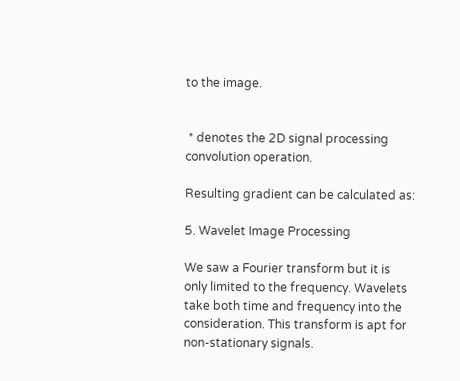to the image.


 * denotes the 2D signal processing convolution operation.

Resulting gradient can be calculated as:

5. Wavelet Image Processing

We saw a Fourier transform but it is only limited to the frequency. Wavelets take both time and frequency into the consideration. This transform is apt for non-stationary signals.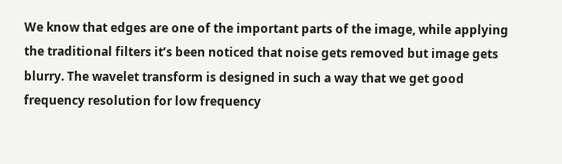We know that edges are one of the important parts of the image, while applying the traditional filters it’s been noticed that noise gets removed but image gets blurry. The wavelet transform is designed in such a way that we get good frequency resolution for low frequency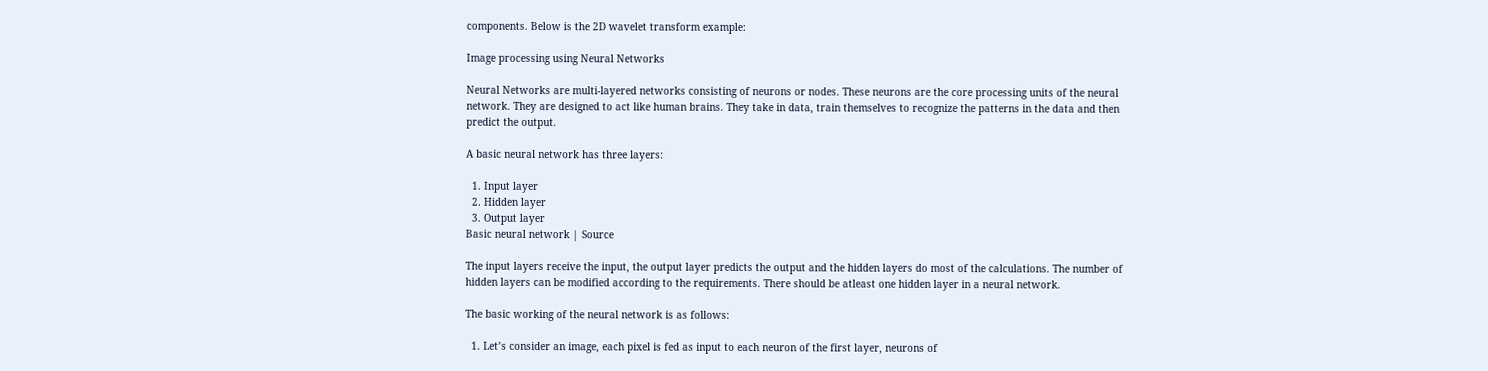components. Below is the 2D wavelet transform example:

Image processing using Neural Networks

Neural Networks are multi-layered networks consisting of neurons or nodes. These neurons are the core processing units of the neural network. They are designed to act like human brains. They take in data, train themselves to recognize the patterns in the data and then predict the output.

A basic neural network has three layers:

  1. Input layer
  2. Hidden layer
  3. Output layer
Basic neural network | Source

The input layers receive the input, the output layer predicts the output and the hidden layers do most of the calculations. The number of hidden layers can be modified according to the requirements. There should be atleast one hidden layer in a neural network.

The basic working of the neural network is as follows:

  1. Let’s consider an image, each pixel is fed as input to each neuron of the first layer, neurons of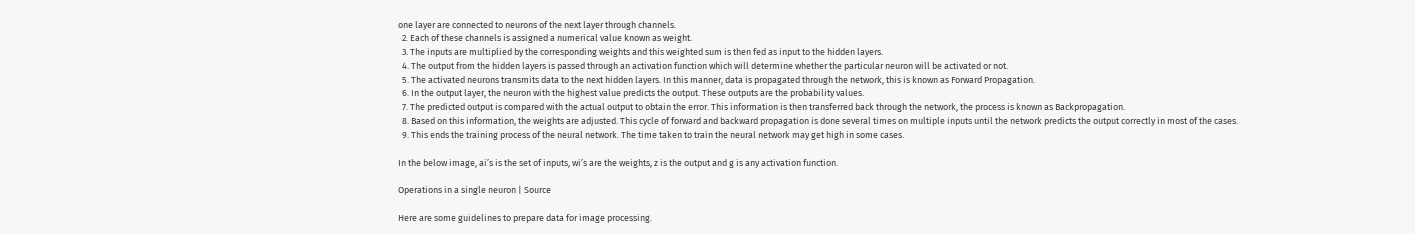one layer are connected to neurons of the next layer through channels.
  2. Each of these channels is assigned a numerical value known as weight.
  3. The inputs are multiplied by the corresponding weights and this weighted sum is then fed as input to the hidden layers.
  4. The output from the hidden layers is passed through an activation function which will determine whether the particular neuron will be activated or not.
  5. The activated neurons transmits data to the next hidden layers. In this manner, data is propagated through the network, this is known as Forward Propagation.
  6. In the output layer, the neuron with the highest value predicts the output. These outputs are the probability values.
  7. The predicted output is compared with the actual output to obtain the error. This information is then transferred back through the network, the process is known as Backpropagation.
  8. Based on this information, the weights are adjusted. This cycle of forward and backward propagation is done several times on multiple inputs until the network predicts the output correctly in most of the cases.
  9. This ends the training process of the neural network. The time taken to train the neural network may get high in some cases.

In the below image, ai’s is the set of inputs, wi’s are the weights, z is the output and g is any activation function.

Operations in a single neuron | Source

Here are some guidelines to prepare data for image processing.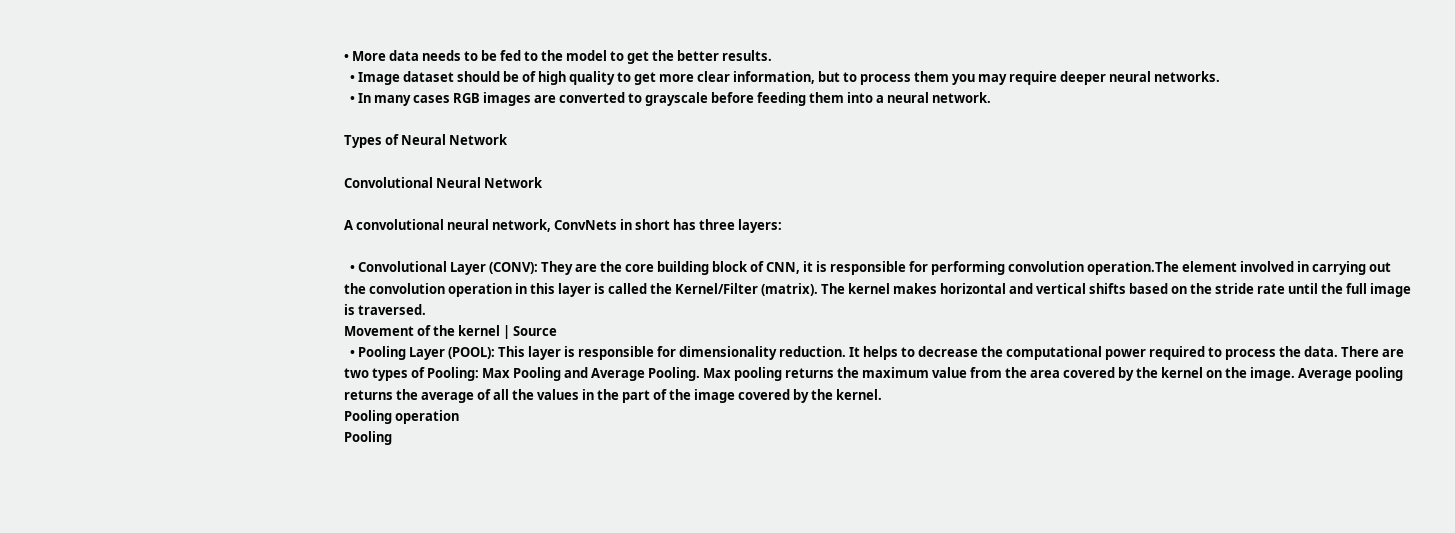• More data needs to be fed to the model to get the better results.
  • Image dataset should be of high quality to get more clear information, but to process them you may require deeper neural networks.
  • In many cases RGB images are converted to grayscale before feeding them into a neural network.

Types of Neural Network

Convolutional Neural Network

A convolutional neural network, ConvNets in short has three layers:

  • Convolutional Layer (CONV): They are the core building block of CNN, it is responsible for performing convolution operation.The element involved in carrying out the convolution operation in this layer is called the Kernel/Filter (matrix). The kernel makes horizontal and vertical shifts based on the stride rate until the full image is traversed.
Movement of the kernel | Source
  • Pooling Layer (POOL): This layer is responsible for dimensionality reduction. It helps to decrease the computational power required to process the data. There are two types of Pooling: Max Pooling and Average Pooling. Max pooling returns the maximum value from the area covered by the kernel on the image. Average pooling returns the average of all the values in the part of the image covered by the kernel.
Pooling operation
Pooling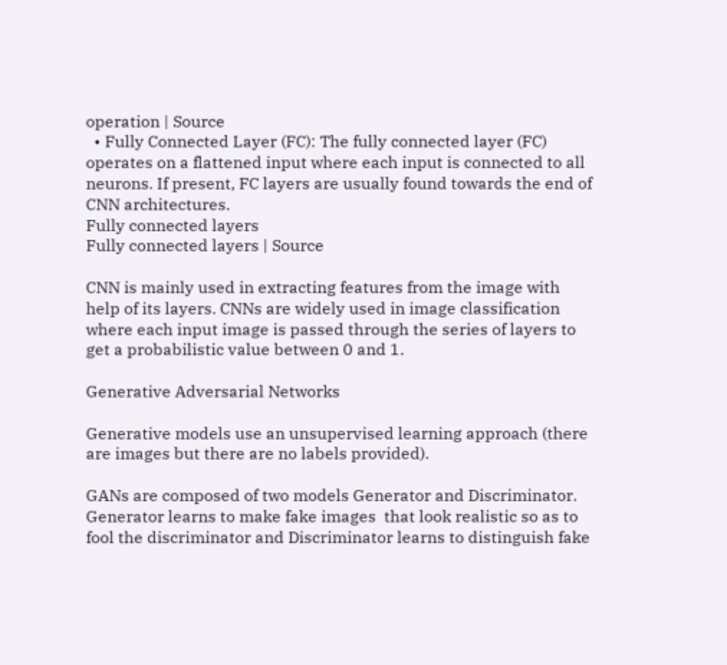operation | Source
  • Fully Connected Layer (FC): The fully connected layer (FC) operates on a flattened input where each input is connected to all neurons. If present, FC layers are usually found towards the end of CNN architectures.
Fully connected layers
Fully connected layers | Source

CNN is mainly used in extracting features from the image with help of its layers. CNNs are widely used in image classification where each input image is passed through the series of layers to get a probabilistic value between 0 and 1.

Generative Adversarial Networks

Generative models use an unsupervised learning approach (there are images but there are no labels provided).

GANs are composed of two models Generator and Discriminator. Generator learns to make fake images  that look realistic so as to fool the discriminator and Discriminator learns to distinguish fake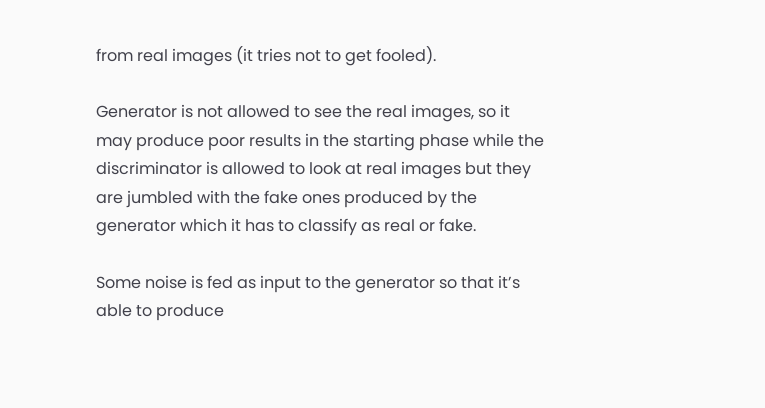from real images (it tries not to get fooled).

Generator is not allowed to see the real images, so it may produce poor results in the starting phase while the discriminator is allowed to look at real images but they are jumbled with the fake ones produced by the generator which it has to classify as real or fake.

Some noise is fed as input to the generator so that it’s able to produce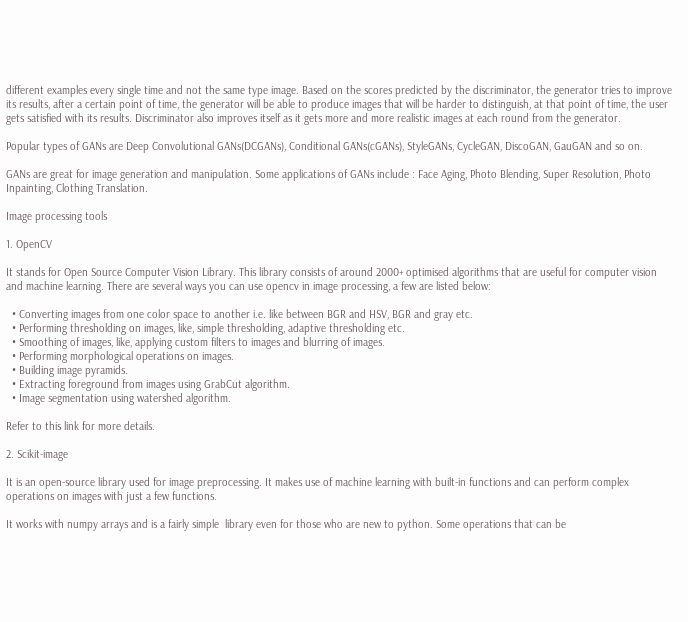different examples every single time and not the same type image. Based on the scores predicted by the discriminator, the generator tries to improve its results, after a certain point of time, the generator will be able to produce images that will be harder to distinguish, at that point of time, the user gets satisfied with its results. Discriminator also improves itself as it gets more and more realistic images at each round from the generator.

Popular types of GANs are Deep Convolutional GANs(DCGANs), Conditional GANs(cGANs), StyleGANs, CycleGAN, DiscoGAN, GauGAN and so on.

GANs are great for image generation and manipulation. Some applications of GANs include : Face Aging, Photo Blending, Super Resolution, Photo Inpainting, Clothing Translation.

Image processing tools

1. OpenCV

It stands for Open Source Computer Vision Library. This library consists of around 2000+ optimised algorithms that are useful for computer vision and machine learning. There are several ways you can use opencv in image processing, a few are listed below:

  • Converting images from one color space to another i.e. like between BGR and HSV, BGR and gray etc.
  • Performing thresholding on images, like, simple thresholding, adaptive thresholding etc.
  • Smoothing of images, like, applying custom filters to images and blurring of images.
  • Performing morphological operations on images.
  • Building image pyramids.
  • Extracting foreground from images using GrabCut algorithm.
  • Image segmentation using watershed algorithm.

Refer to this link for more details.

2. Scikit-image

It is an open-source library used for image preprocessing. It makes use of machine learning with built-in functions and can perform complex operations on images with just a few functions.

It works with numpy arrays and is a fairly simple  library even for those who are new to python. Some operations that can be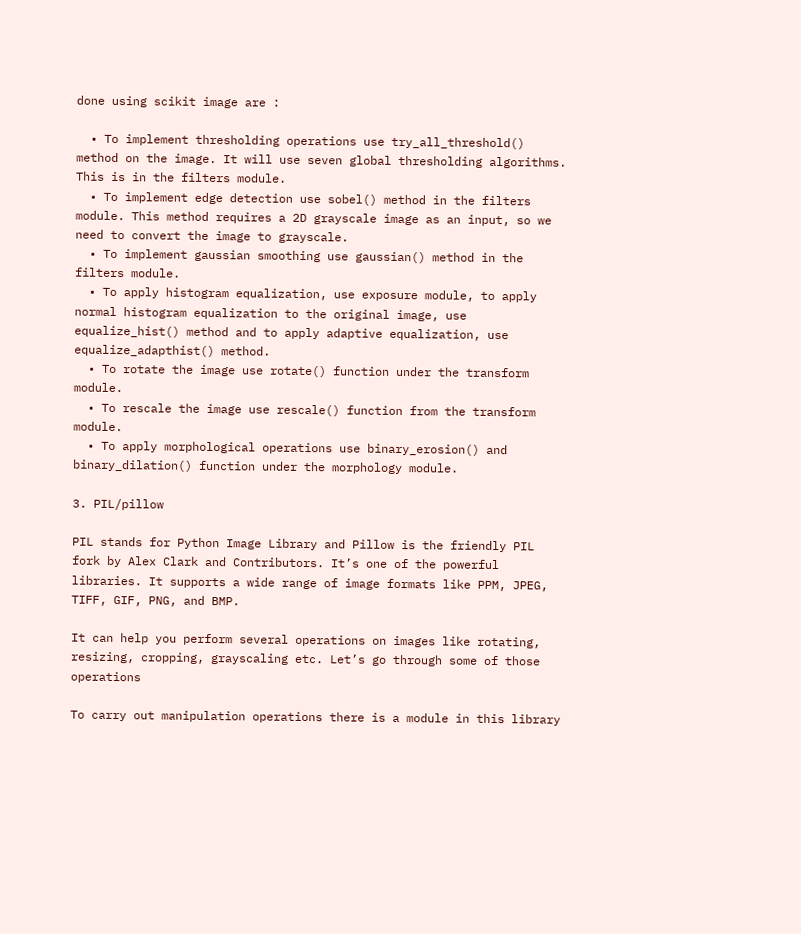done using scikit image are :

  • To implement thresholding operations use try_all_threshold() method on the image. It will use seven global thresholding algorithms. This is in the filters module.
  • To implement edge detection use sobel() method in the filters module. This method requires a 2D grayscale image as an input, so we need to convert the image to grayscale.
  • To implement gaussian smoothing use gaussian() method in the filters module.
  • To apply histogram equalization, use exposure module, to apply normal histogram equalization to the original image, use equalize_hist() method and to apply adaptive equalization, use equalize_adapthist() method.
  • To rotate the image use rotate() function under the transform module.
  • To rescale the image use rescale() function from the transform module.
  • To apply morphological operations use binary_erosion() and binary_dilation() function under the morphology module.

3. PIL/pillow

PIL stands for Python Image Library and Pillow is the friendly PIL fork by Alex Clark and Contributors. It’s one of the powerful libraries. It supports a wide range of image formats like PPM, JPEG, TIFF, GIF, PNG, and BMP.

It can help you perform several operations on images like rotating, resizing, cropping, grayscaling etc. Let’s go through some of those operations

To carry out manipulation operations there is a module in this library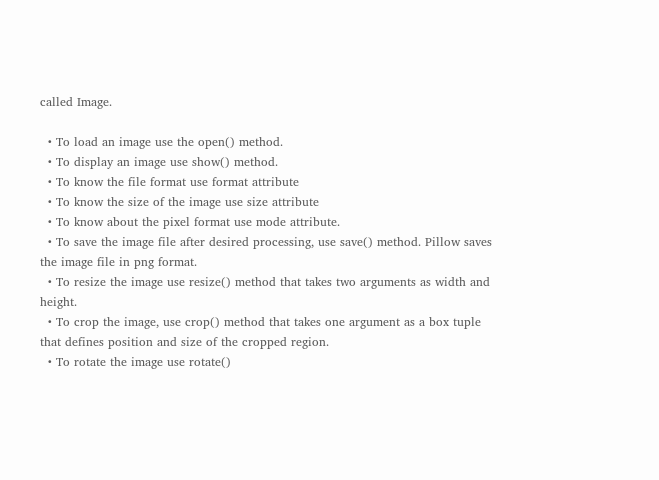called Image.

  • To load an image use the open() method.
  • To display an image use show() method.
  • To know the file format use format attribute
  • To know the size of the image use size attribute
  • To know about the pixel format use mode attribute.
  • To save the image file after desired processing, use save() method. Pillow saves the image file in png format.
  • To resize the image use resize() method that takes two arguments as width and height.
  • To crop the image, use crop() method that takes one argument as a box tuple that defines position and size of the cropped region.
  • To rotate the image use rotate()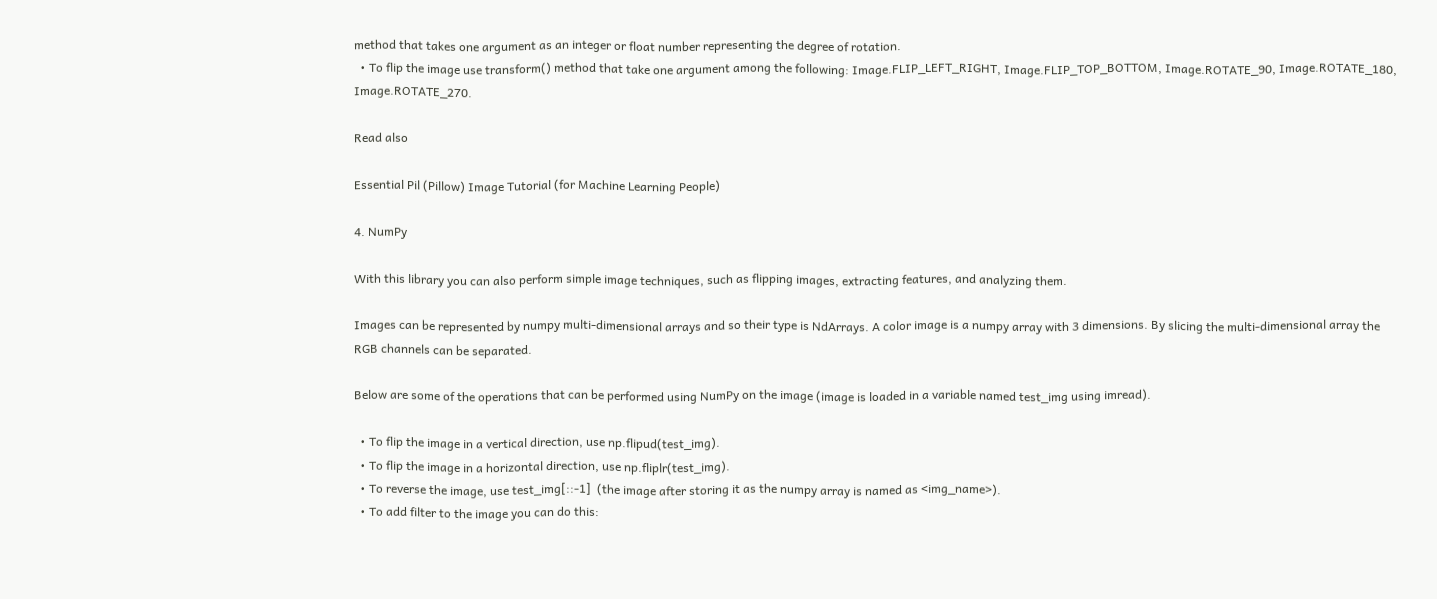method that takes one argument as an integer or float number representing the degree of rotation.
  • To flip the image use transform() method that take one argument among the following: Image.FLIP_LEFT_RIGHT, Image.FLIP_TOP_BOTTOM, Image.ROTATE_90, Image.ROTATE_180, Image.ROTATE_270.

Read also

Essential Pil (Pillow) Image Tutorial (for Machine Learning People)

4. NumPy

With this library you can also perform simple image techniques, such as flipping images, extracting features, and analyzing them.

Images can be represented by numpy multi-dimensional arrays and so their type is NdArrays. A color image is a numpy array with 3 dimensions. By slicing the multi-dimensional array the RGB channels can be separated.

Below are some of the operations that can be performed using NumPy on the image (image is loaded in a variable named test_img using imread).

  • To flip the image in a vertical direction, use np.flipud(test_img).
  • To flip the image in a horizontal direction, use np.fliplr(test_img).
  • To reverse the image, use test_img[::-1]  (the image after storing it as the numpy array is named as <img_name>).
  • To add filter to the image you can do this: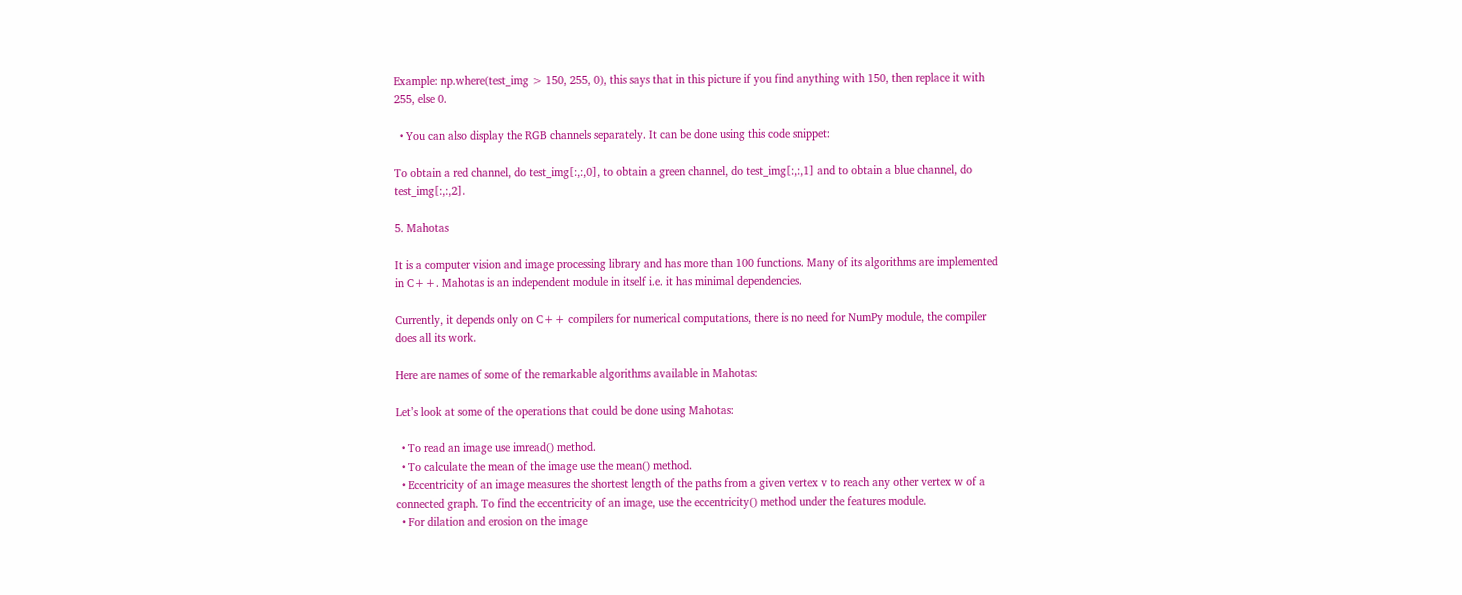Example: np.where(test_img > 150, 255, 0), this says that in this picture if you find anything with 150, then replace it with 255, else 0.

  • You can also display the RGB channels separately. It can be done using this code snippet:

To obtain a red channel, do test_img[:,:,0], to obtain a green channel, do test_img[:,:,1] and to obtain a blue channel, do test_img[:,:,2].

5. Mahotas

It is a computer vision and image processing library and has more than 100 functions. Many of its algorithms are implemented in C++. Mahotas is an independent module in itself i.e. it has minimal dependencies.

Currently, it depends only on C++ compilers for numerical computations, there is no need for NumPy module, the compiler does all its work.

Here are names of some of the remarkable algorithms available in Mahotas:

Let’s look at some of the operations that could be done using Mahotas:

  • To read an image use imread() method.
  • To calculate the mean of the image use the mean() method.
  • Eccentricity of an image measures the shortest length of the paths from a given vertex v to reach any other vertex w of a connected graph. To find the eccentricity of an image, use the eccentricity() method under the features module.
  • For dilation and erosion on the image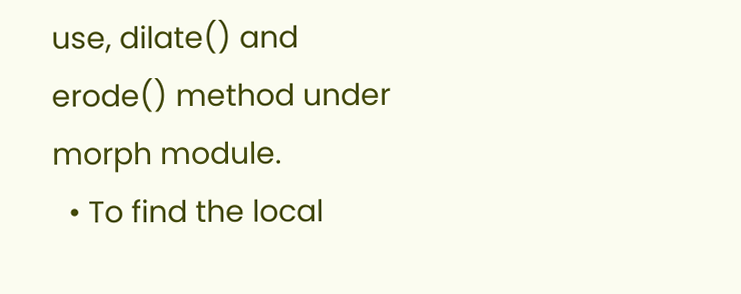use, dilate() and erode() method under morph module.
  • To find the local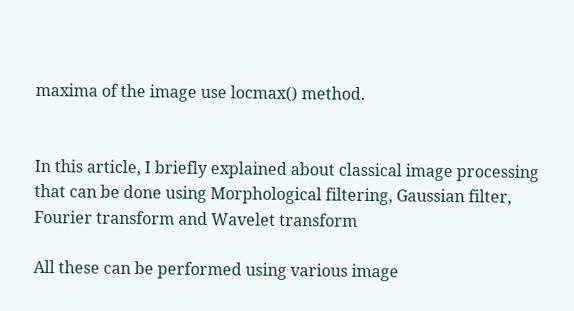maxima of the image use locmax() method.


In this article, I briefly explained about classical image processing that can be done using Morphological filtering, Gaussian filter, Fourier transform and Wavelet transform

All these can be performed using various image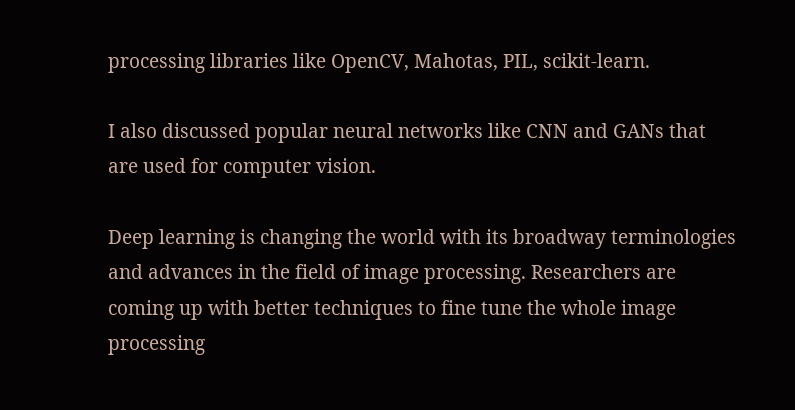processing libraries like OpenCV, Mahotas, PIL, scikit-learn.

I also discussed popular neural networks like CNN and GANs that are used for computer vision.

Deep learning is changing the world with its broadway terminologies and advances in the field of image processing. Researchers are coming up with better techniques to fine tune the whole image processing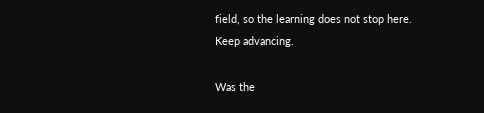field, so the learning does not stop here. Keep advancing.

Was the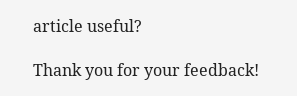article useful?

Thank you for your feedback!